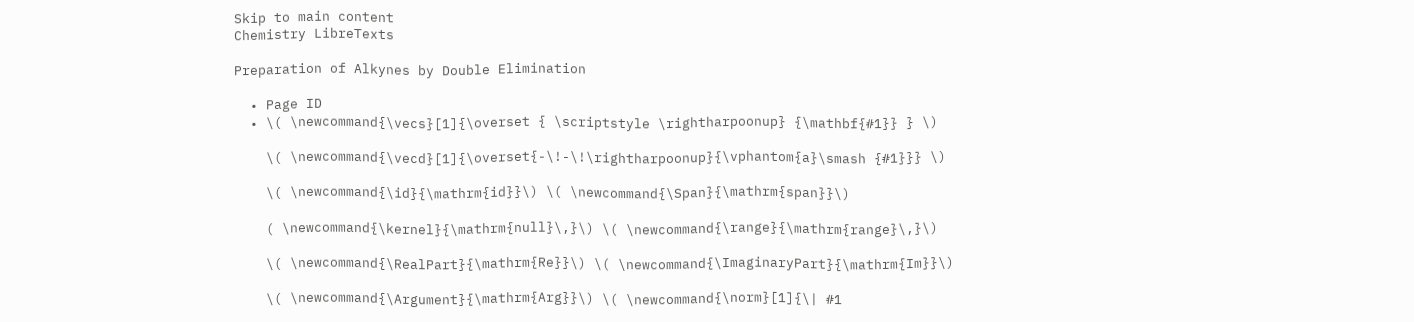Skip to main content
Chemistry LibreTexts

Preparation of Alkynes by Double Elimination

  • Page ID
  • \( \newcommand{\vecs}[1]{\overset { \scriptstyle \rightharpoonup} {\mathbf{#1}} } \)

    \( \newcommand{\vecd}[1]{\overset{-\!-\!\rightharpoonup}{\vphantom{a}\smash {#1}}} \)

    \( \newcommand{\id}{\mathrm{id}}\) \( \newcommand{\Span}{\mathrm{span}}\)

    ( \newcommand{\kernel}{\mathrm{null}\,}\) \( \newcommand{\range}{\mathrm{range}\,}\)

    \( \newcommand{\RealPart}{\mathrm{Re}}\) \( \newcommand{\ImaginaryPart}{\mathrm{Im}}\)

    \( \newcommand{\Argument}{\mathrm{Arg}}\) \( \newcommand{\norm}[1]{\| #1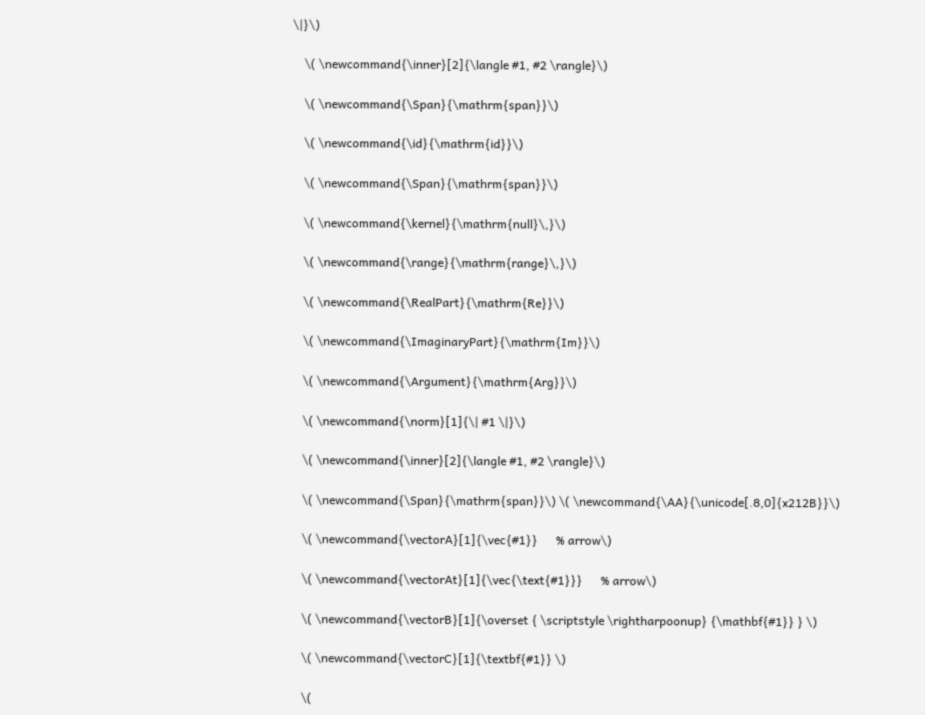\|}\)

    \( \newcommand{\inner}[2]{\langle #1, #2 \rangle}\)

    \( \newcommand{\Span}{\mathrm{span}}\)

    \( \newcommand{\id}{\mathrm{id}}\)

    \( \newcommand{\Span}{\mathrm{span}}\)

    \( \newcommand{\kernel}{\mathrm{null}\,}\)

    \( \newcommand{\range}{\mathrm{range}\,}\)

    \( \newcommand{\RealPart}{\mathrm{Re}}\)

    \( \newcommand{\ImaginaryPart}{\mathrm{Im}}\)

    \( \newcommand{\Argument}{\mathrm{Arg}}\)

    \( \newcommand{\norm}[1]{\| #1 \|}\)

    \( \newcommand{\inner}[2]{\langle #1, #2 \rangle}\)

    \( \newcommand{\Span}{\mathrm{span}}\) \( \newcommand{\AA}{\unicode[.8,0]{x212B}}\)

    \( \newcommand{\vectorA}[1]{\vec{#1}}      % arrow\)

    \( \newcommand{\vectorAt}[1]{\vec{\text{#1}}}      % arrow\)

    \( \newcommand{\vectorB}[1]{\overset { \scriptstyle \rightharpoonup} {\mathbf{#1}} } \)

    \( \newcommand{\vectorC}[1]{\textbf{#1}} \)

    \(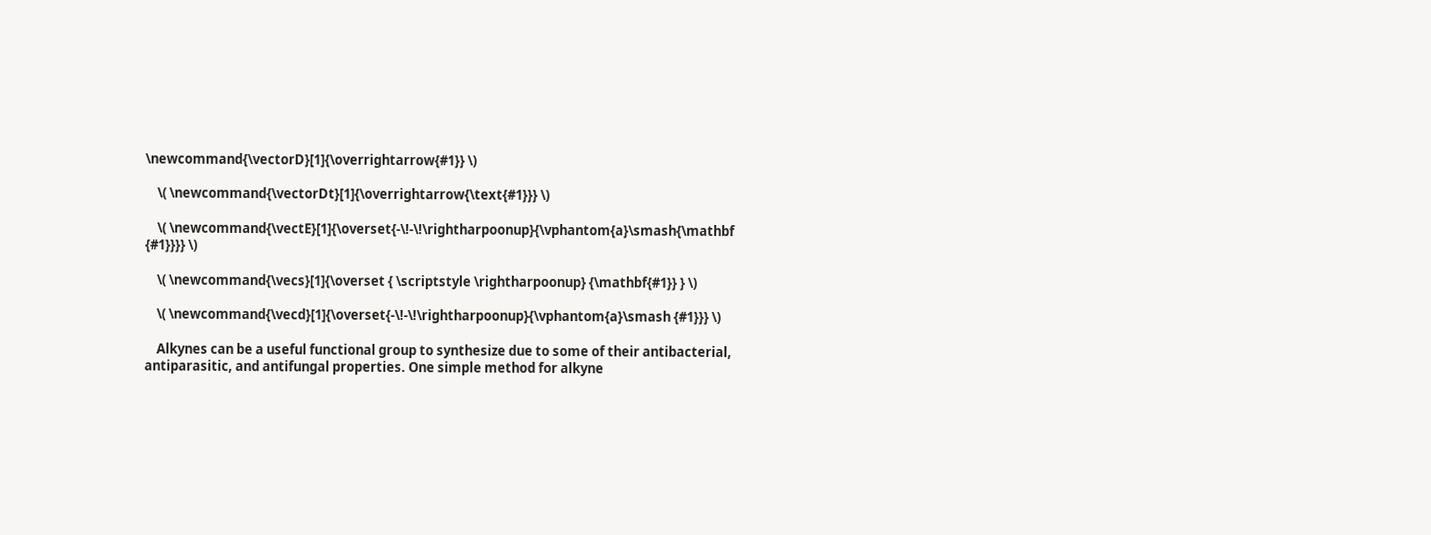\newcommand{\vectorD}[1]{\overrightarrow{#1}} \)

    \( \newcommand{\vectorDt}[1]{\overrightarrow{\text{#1}}} \)

    \( \newcommand{\vectE}[1]{\overset{-\!-\!\rightharpoonup}{\vphantom{a}\smash{\mathbf {#1}}}} \)

    \( \newcommand{\vecs}[1]{\overset { \scriptstyle \rightharpoonup} {\mathbf{#1}} } \)

    \( \newcommand{\vecd}[1]{\overset{-\!-\!\rightharpoonup}{\vphantom{a}\smash {#1}}} \)

    Alkynes can be a useful functional group to synthesize due to some of their antibacterial, antiparasitic, and antifungal properties. One simple method for alkyne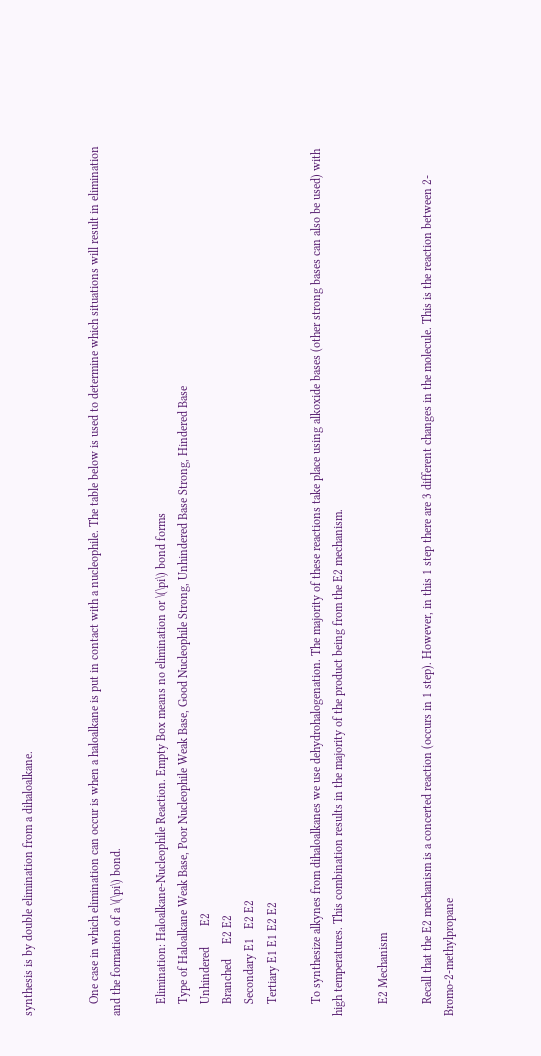synthesis is by double elimination from a dihaloalkane.


    One case in which elimination can occur is when a haloalkane is put in contact with a nucleophile. The table below is used to determine which situations will result in elimination and the formation of a \(\pi\) bond.

    Elimination: Haloalkane-Nucleophile Reaction. Empty Box means no elimination or \(\pi\) bond forms
    Type of Haloalkane Weak Base, Poor Nucleophile Weak Base, Good Nucleophile Strong, Unhindered Base Strong, Hindered Base
    Unhindered       E2
    Branched     E2 E2
    Secondary E1   E2 E2
    Tertiary E1 E1 E2 E2

    To synthesize alkynes from dihaloalkanes we use dehydrohalogenation. The majority of these reactions take place using alkoxide bases (other strong bases can also be used) with high temperatures. This combination results in the majority of the product being from the E2 mechanism.

    E2 Mechanism

    Recall that the E2 mechanism is a concerted reaction (occurs in 1 step). However, in this 1 step there are 3 different changes in the molecule. This is the reaction between 2-Bromo-2-methylpropane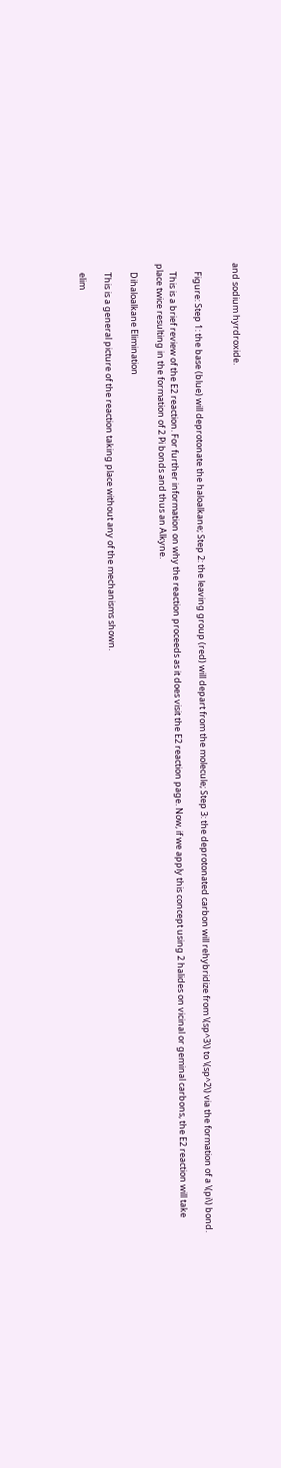and sodium hyrdroxide.


    Figure: Step 1: the base (blue) will deprotonate the haloalkane; Step 2: the leaving group (red) will depart from the molecule; Step 3: the deprotonated carbon will rehybridize from \(sp^3\) to \(sp^2\) via the formation of a \(pi\) bond.

    This is a brief review of the E2 reaction. For further information on why the reaction proceeds as it does visit the E2 reaction page. Now, if we apply this concept using 2 halides on vicinal or geminal carbons, the E2 reaction will take place twice resulting in the formation of 2 Pi bonds and thus an Alkyne.

    Dihaloalkane Elimination

    This is a general picture of the reaction taking place without any of the mechanisms shown.

    elim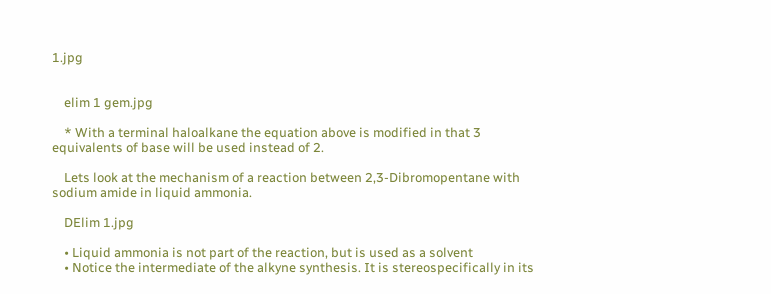1.jpg


    elim 1 gem.jpg

    * With a terminal haloalkane the equation above is modified in that 3 equivalents of base will be used instead of 2.

    Lets look at the mechanism of a reaction between 2,3-Dibromopentane with sodium amide in liquid ammonia.

    DElim 1.jpg

    • Liquid ammonia is not part of the reaction, but is used as a solvent
    • Notice the intermediate of the alkyne synthesis. It is stereospecifically in its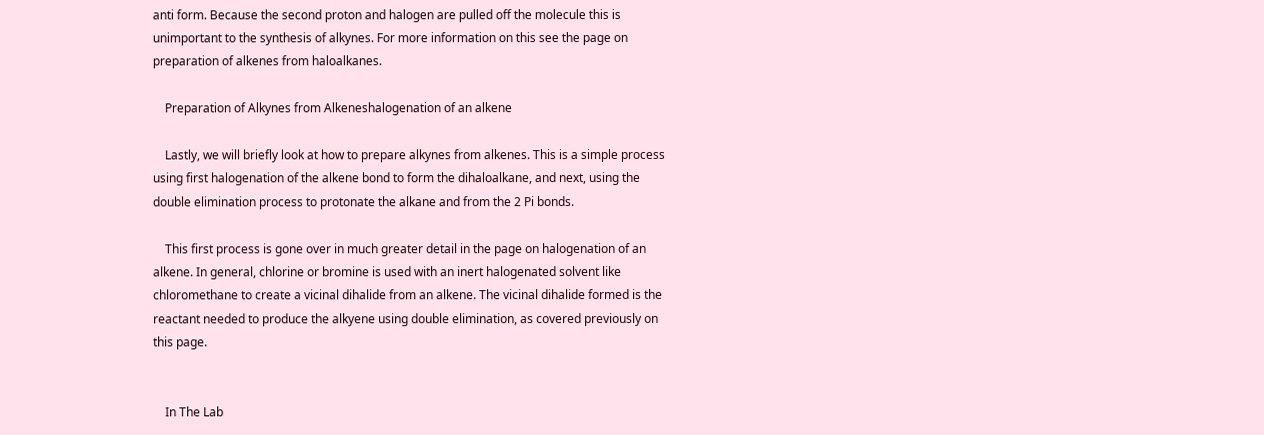anti form. Because the second proton and halogen are pulled off the molecule this is unimportant to the synthesis of alkynes. For more information on this see the page on preparation of alkenes from haloalkanes.

    Preparation of Alkynes from Alkeneshalogenation of an alkene

    Lastly, we will briefly look at how to prepare alkynes from alkenes. This is a simple process using first halogenation of the alkene bond to form the dihaloalkane, and next, using the double elimination process to protonate the alkane and from the 2 Pi bonds.

    This first process is gone over in much greater detail in the page on halogenation of an alkene. In general, chlorine or bromine is used with an inert halogenated solvent like chloromethane to create a vicinal dihalide from an alkene. The vicinal dihalide formed is the reactant needed to produce the alkyene using double elimination, as covered previously on this page.


    In The Lab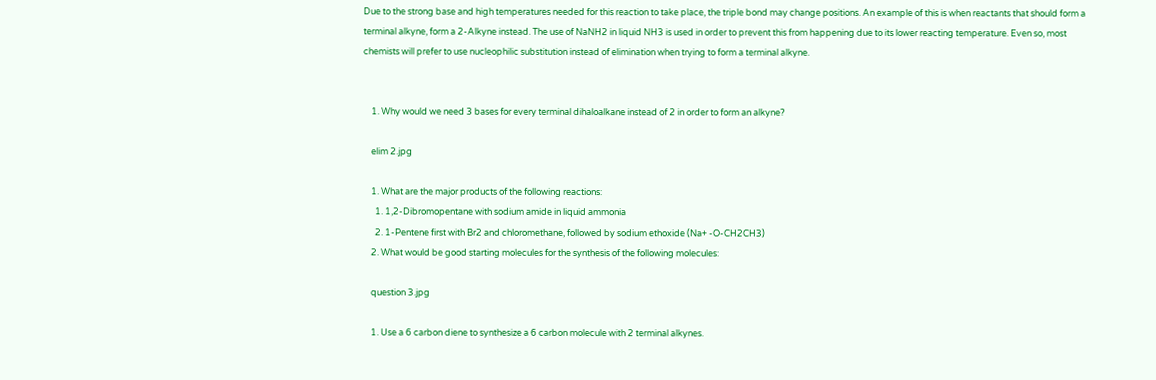Due to the strong base and high temperatures needed for this reaction to take place, the triple bond may change positions. An example of this is when reactants that should form a terminal alkyne, form a 2-Alkyne instead. The use of NaNH2 in liquid NH3 is used in order to prevent this from happening due to its lower reacting temperature. Even so, most chemists will prefer to use nucleophilic substitution instead of elimination when trying to form a terminal alkyne.


    1. Why would we need 3 bases for every terminal dihaloalkane instead of 2 in order to form an alkyne?

    elim 2.jpg

    1. What are the major products of the following reactions:
      1. 1,2-Dibromopentane with sodium amide in liquid ammonia
      2. 1-Pentene first with Br2 and chloromethane, followed by sodium ethoxide (Na+ -O-CH2CH3)
    2. What would be good starting molecules for the synthesis of the following molecules:

    question 3.jpg

    1. Use a 6 carbon diene to synthesize a 6 carbon molecule with 2 terminal alkynes.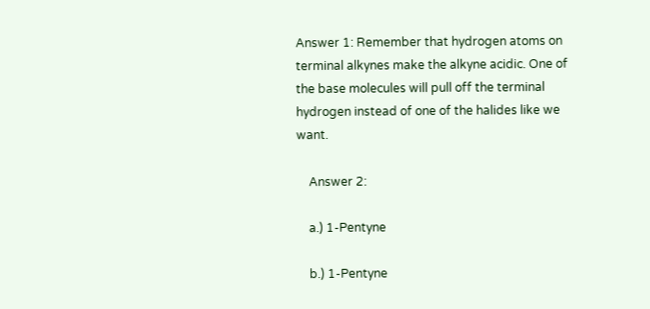Answer 1: Remember that hydrogen atoms on terminal alkynes make the alkyne acidic. One of the base molecules will pull off the terminal hydrogen instead of one of the halides like we want.

    Answer 2:

    a.) 1-Pentyne

    b.) 1-Pentyne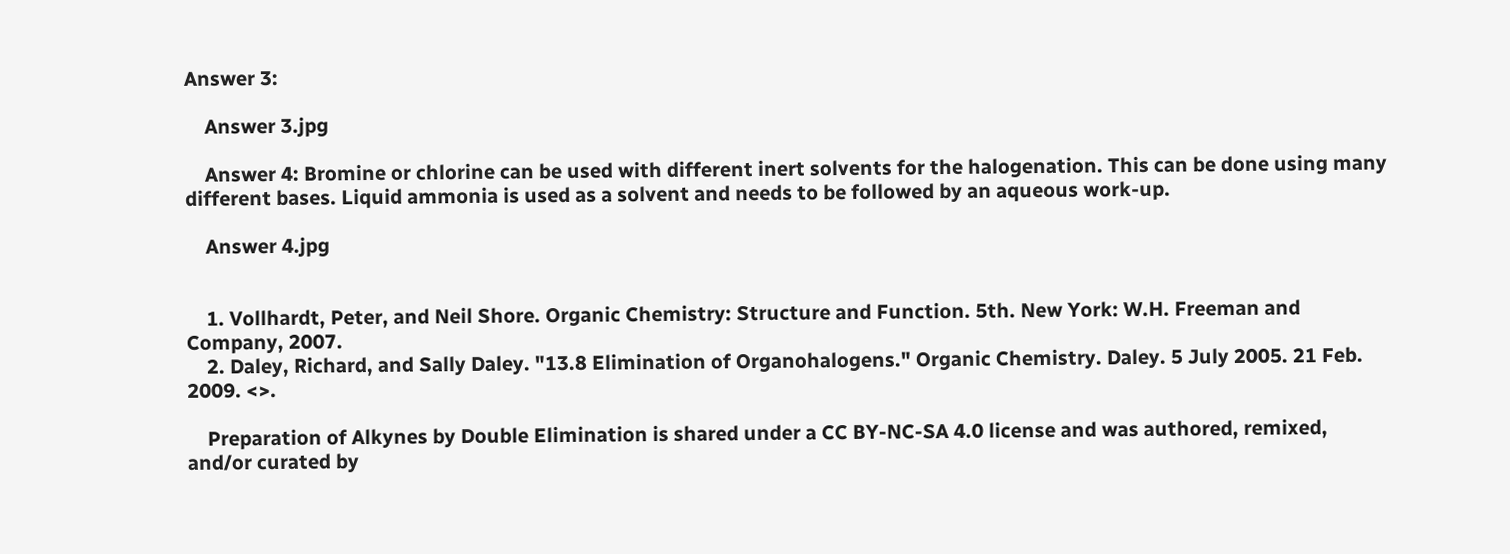Answer 3:

    Answer 3.jpg

    Answer 4: Bromine or chlorine can be used with different inert solvents for the halogenation. This can be done using many different bases. Liquid ammonia is used as a solvent and needs to be followed by an aqueous work-up.

    Answer 4.jpg


    1. Vollhardt, Peter, and Neil Shore. Organic Chemistry: Structure and Function. 5th. New York: W.H. Freeman and Company, 2007.
    2. Daley, Richard, and Sally Daley. "13.8 Elimination of Organohalogens." Organic Chemistry. Daley. 5 July 2005. 21 Feb. 2009. <>.

    Preparation of Alkynes by Double Elimination is shared under a CC BY-NC-SA 4.0 license and was authored, remixed, and/or curated by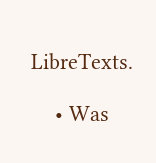LibreTexts.

    • Was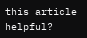this article helpful?